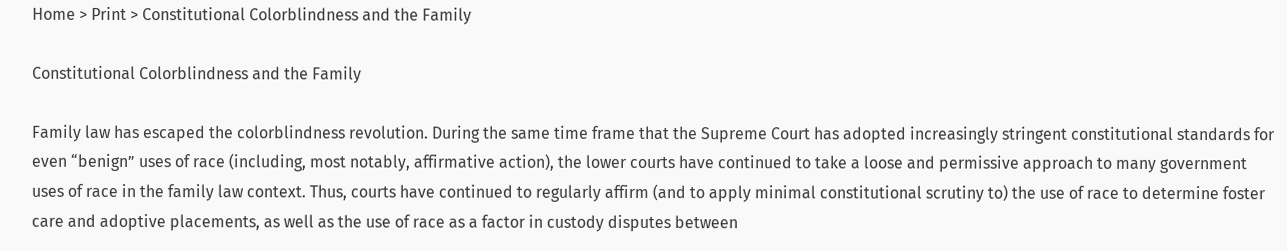Home > Print > Constitutional Colorblindness and the Family

Constitutional Colorblindness and the Family

Family law has escaped the colorblindness revolution. During the same time frame that the Supreme Court has adopted increasingly stringent constitutional standards for even “benign” uses of race (including, most notably, affirmative action), the lower courts have continued to take a loose and permissive approach to many government uses of race in the family law context. Thus, courts have continued to regularly affirm (and to apply minimal constitutional scrutiny to) the use of race to determine foster care and adoptive placements, as well as the use of race as a factor in custody disputes between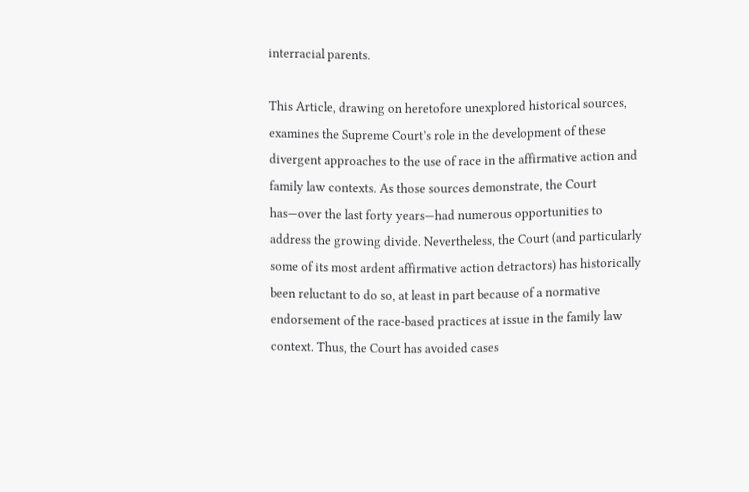interracial parents.

This Article, drawing on heretofore unexplored historical sources, examines the Supreme Court’s role in the development of these divergent approaches to the use of race in the affirmative action and family law contexts. As those sources demonstrate, the Court has—over the last forty years—had numerous opportunities to address the growing divide. Nevertheless, the Court (and particularly some of its most ardent affirmative action detractors) has historically been reluctant to do so, at least in part because of a normative endorsement of the race-based practices at issue in the family law context. Thus, the Court has avoided cases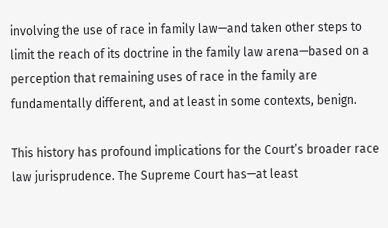involving the use of race in family law—and taken other steps to limit the reach of its doctrine in the family law arena—based on a perception that remaining uses of race in the family are fundamentally different, and at least in some contexts, benign.

This history has profound implications for the Court’s broader race law jurisprudence. The Supreme Court has—at least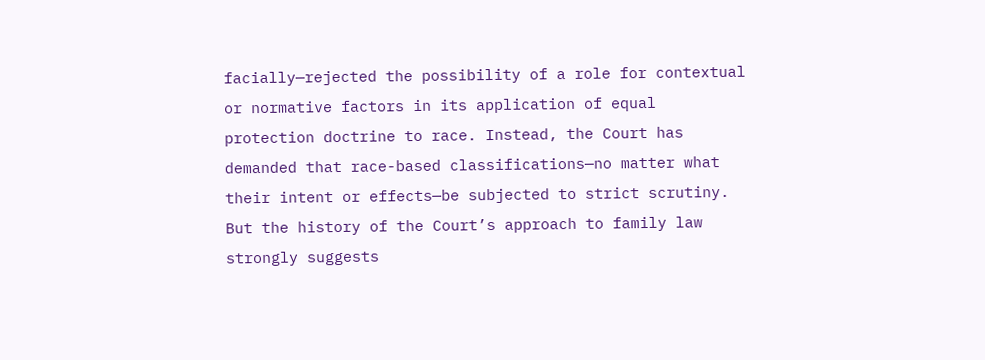facially—rejected the possibility of a role for contextual or normative factors in its application of equal protection doctrine to race. Instead, the Court has demanded that race-based classifications—no matter what their intent or effects—be subjected to strict scrutiny. But the history of the Court’s approach to family law strongly suggests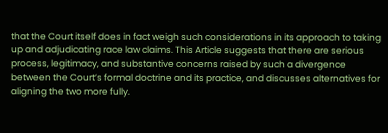that the Court itself does in fact weigh such considerations in its approach to taking up and adjudicating race law claims. This Article suggests that there are serious process, legitimacy, and substantive concerns raised by such a divergence between the Court’s formal doctrine and its practice, and discusses alternatives for aligning the two more fully.